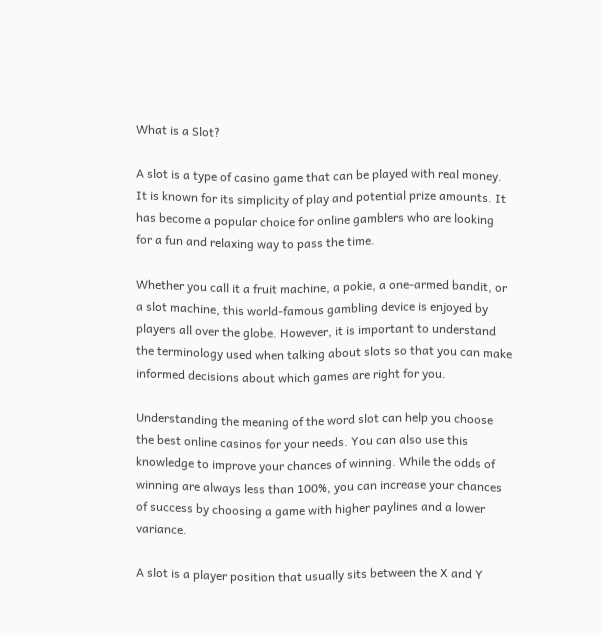What is a Slot?

A slot is a type of casino game that can be played with real money. It is known for its simplicity of play and potential prize amounts. It has become a popular choice for online gamblers who are looking for a fun and relaxing way to pass the time.

Whether you call it a fruit machine, a pokie, a one-armed bandit, or a slot machine, this world-famous gambling device is enjoyed by players all over the globe. However, it is important to understand the terminology used when talking about slots so that you can make informed decisions about which games are right for you.

Understanding the meaning of the word slot can help you choose the best online casinos for your needs. You can also use this knowledge to improve your chances of winning. While the odds of winning are always less than 100%, you can increase your chances of success by choosing a game with higher paylines and a lower variance.

A slot is a player position that usually sits between the X and Y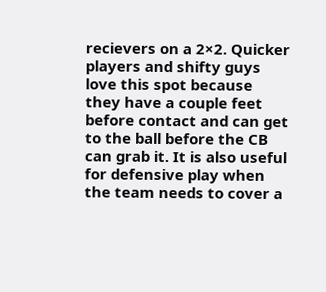recievers on a 2×2. Quicker players and shifty guys love this spot because they have a couple feet before contact and can get to the ball before the CB can grab it. It is also useful for defensive play when the team needs to cover a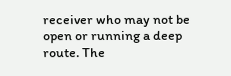receiver who may not be open or running a deep route. The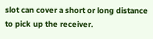slot can cover a short or long distance to pick up the receiver.